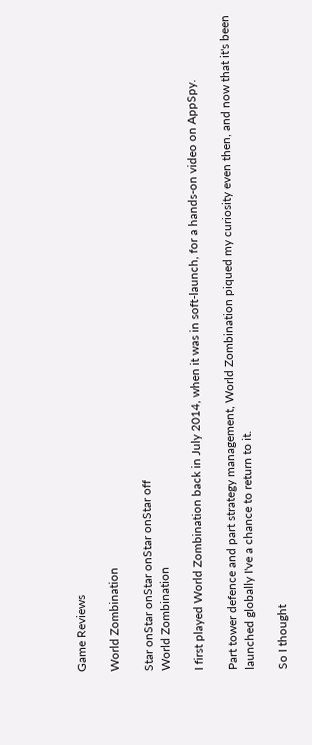Game Reviews

World Zombination

Star onStar onStar onStar onStar off
World Zombination

I first played World Zombination back in July 2014, when it was in soft-launch, for a hands-on video on AppSpy.

Part tower defence and part strategy management, World Zombination piqued my curiosity even then, and now that it's been launched globally I've a chance to return to it.

So I thought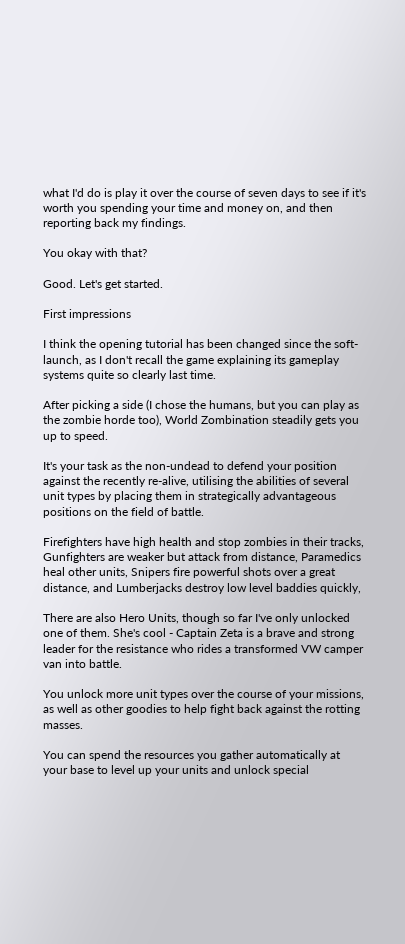what I'd do is play it over the course of seven days to see if it's worth you spending your time and money on, and then reporting back my findings.

You okay with that?

Good. Let's get started.

First impressions

I think the opening tutorial has been changed since the soft-launch, as I don't recall the game explaining its gameplay systems quite so clearly last time.

After picking a side (I chose the humans, but you can play as the zombie horde too), World Zombination steadily gets you up to speed.

It's your task as the non-undead to defend your position against the recently re-alive, utilising the abilities of several unit types by placing them in strategically advantageous positions on the field of battle.

Firefighters have high health and stop zombies in their tracks, Gunfighters are weaker but attack from distance, Paramedics heal other units, Snipers fire powerful shots over a great distance, and Lumberjacks destroy low level baddies quickly,

There are also Hero Units, though so far I've only unlocked one of them. She's cool - Captain Zeta is a brave and strong leader for the resistance who rides a transformed VW camper van into battle.

You unlock more unit types over the course of your missions, as well as other goodies to help fight back against the rotting masses.

You can spend the resources you gather automatically at your base to level up your units and unlock special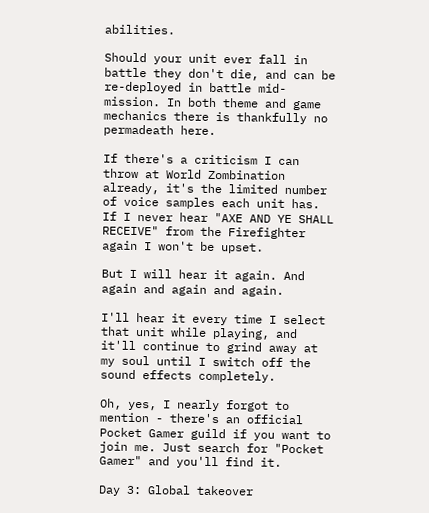abilities.

Should your unit ever fall in battle they don't die, and can be re-deployed in battle mid-mission. In both theme and game mechanics there is thankfully no permadeath here.

If there's a criticism I can throw at World Zombination already, it's the limited number of voice samples each unit has. If I never hear "AXE AND YE SHALL RECEIVE" from the Firefighter again I won't be upset.

But I will hear it again. And again and again and again.

I'll hear it every time I select that unit while playing, and it'll continue to grind away at my soul until I switch off the sound effects completely.

Oh, yes, I nearly forgot to mention - there's an official Pocket Gamer guild if you want to join me. Just search for "Pocket Gamer" and you'll find it.

Day 3: Global takeover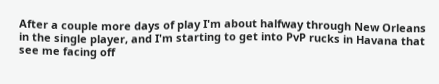After a couple more days of play I'm about halfway through New Orleans in the single player, and I'm starting to get into PvP rucks in Havana that see me facing off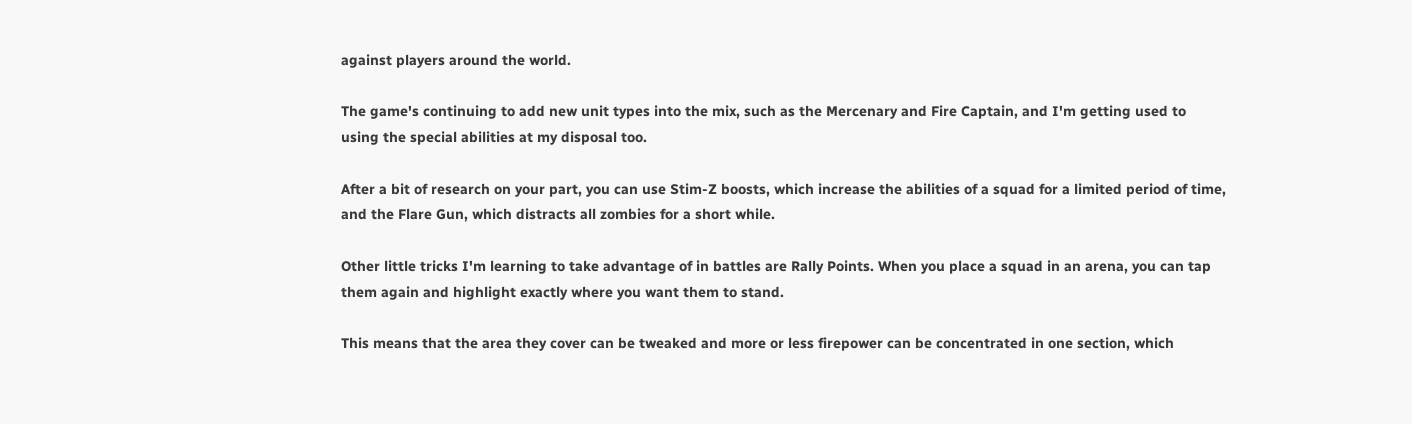against players around the world.

The game's continuing to add new unit types into the mix, such as the Mercenary and Fire Captain, and I'm getting used to using the special abilities at my disposal too.

After a bit of research on your part, you can use Stim-Z boosts, which increase the abilities of a squad for a limited period of time, and the Flare Gun, which distracts all zombies for a short while.

Other little tricks I'm learning to take advantage of in battles are Rally Points. When you place a squad in an arena, you can tap them again and highlight exactly where you want them to stand.

This means that the area they cover can be tweaked and more or less firepower can be concentrated in one section, which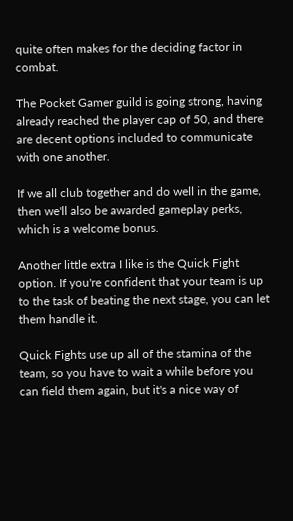quite often makes for the deciding factor in combat.

The Pocket Gamer guild is going strong, having already reached the player cap of 50, and there are decent options included to communicate with one another.

If we all club together and do well in the game, then we'll also be awarded gameplay perks, which is a welcome bonus.

Another little extra I like is the Quick Fight option. If you're confident that your team is up to the task of beating the next stage, you can let them handle it.

Quick Fights use up all of the stamina of the team, so you have to wait a while before you can field them again, but it's a nice way of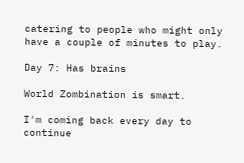catering to people who might only have a couple of minutes to play.

Day 7: Has brains

World Zombination is smart.

I'm coming back every day to continue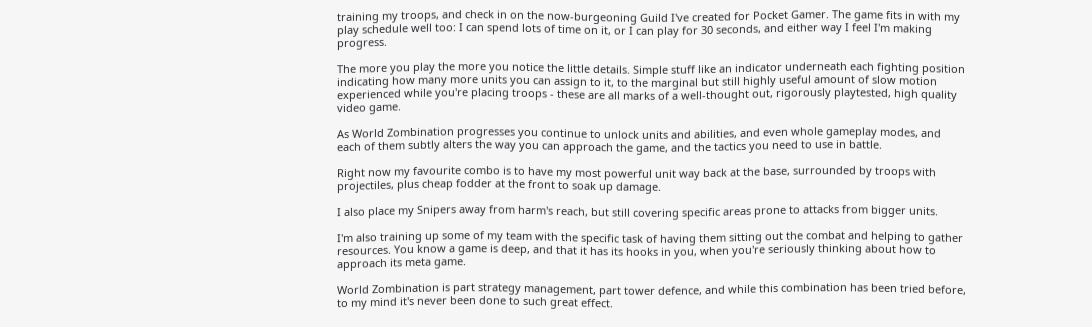training my troops, and check in on the now-burgeoning Guild I've created for Pocket Gamer. The game fits in with my play schedule well too: I can spend lots of time on it, or I can play for 30 seconds, and either way I feel I'm making progress.

The more you play the more you notice the little details. Simple stuff like an indicator underneath each fighting position indicating how many more units you can assign to it, to the marginal but still highly useful amount of slow motion experienced while you're placing troops - these are all marks of a well-thought out, rigorously playtested, high quality video game.

As World Zombination progresses you continue to unlock units and abilities, and even whole gameplay modes, and each of them subtly alters the way you can approach the game, and the tactics you need to use in battle.

Right now my favourite combo is to have my most powerful unit way back at the base, surrounded by troops with projectiles, plus cheap fodder at the front to soak up damage.

I also place my Snipers away from harm's reach, but still covering specific areas prone to attacks from bigger units.

I'm also training up some of my team with the specific task of having them sitting out the combat and helping to gather resources. You know a game is deep, and that it has its hooks in you, when you're seriously thinking about how to approach its meta game.

World Zombination is part strategy management, part tower defence, and while this combination has been tried before, to my mind it's never been done to such great effect.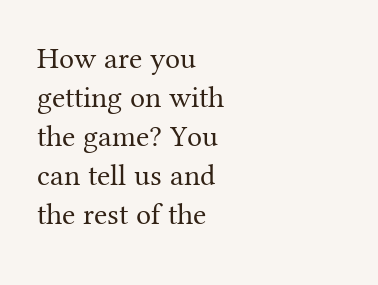How are you getting on with the game? You can tell us and the rest of the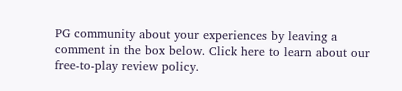PG community about your experiences by leaving a comment in the box below. Click here to learn about our free-to-play review policy.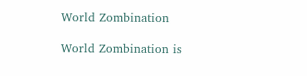World Zombination

World Zombination is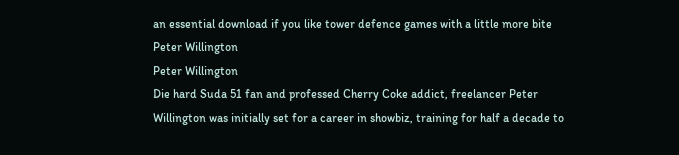an essential download if you like tower defence games with a little more bite
Peter Willington
Peter Willington
Die hard Suda 51 fan and professed Cherry Coke addict, freelancer Peter Willington was initially set for a career in showbiz, training for half a decade to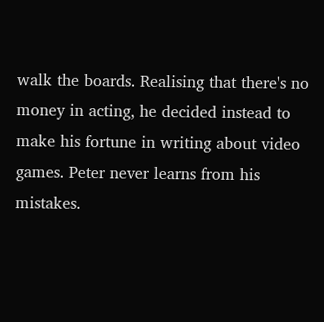walk the boards. Realising that there's no money in acting, he decided instead to make his fortune in writing about video games. Peter never learns from his mistakes.